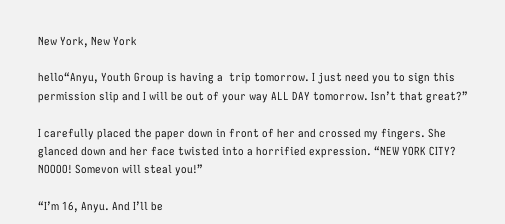New York, New York

hello“Anyu, Youth Group is having a  trip tomorrow. I just need you to sign this permission slip and I will be out of your way ALL DAY tomorrow. Isn’t that great?”

I carefully placed the paper down in front of her and crossed my fingers. She glanced down and her face twisted into a horrified expression. “NEW YORK CITY? NOOOO! Somevon will steal you!”

“I’m 16, Anyu. And I’ll be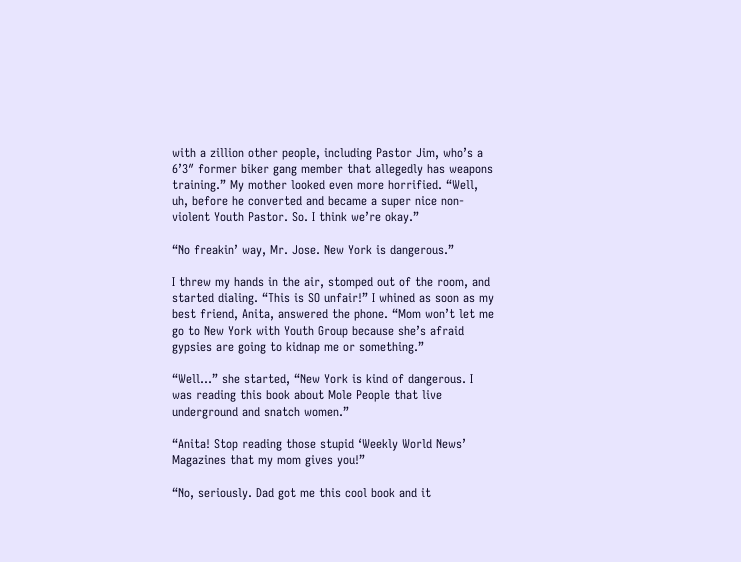with a zillion other people, including Pastor Jim, who’s a 6’3″ former biker gang member that allegedly has weapons training.” My mother looked even more horrified. “Well, uh, before he converted and became a super nice non-violent Youth Pastor. So. I think we’re okay.”

“No freakin’ way, Mr. Jose. New York is dangerous.”

I threw my hands in the air, stomped out of the room, and started dialing. “This is SO unfair!” I whined as soon as my best friend, Anita, answered the phone. “Mom won’t let me go to New York with Youth Group because she’s afraid gypsies are going to kidnap me or something.”

“Well…” she started, “New York is kind of dangerous. I was reading this book about Mole People that live underground and snatch women.”

“Anita! Stop reading those stupid ‘Weekly World News’ Magazines that my mom gives you!”

“No, seriously. Dad got me this cool book and it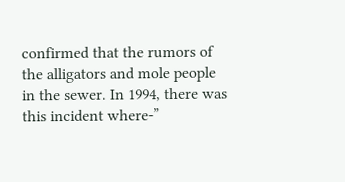confirmed that the rumors of the alligators and mole people in the sewer. In 1994, there was this incident where-”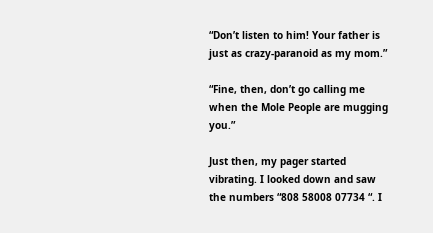“Don’t listen to him! Your father is just as crazy-paranoid as my mom.”

“Fine, then, don’t go calling me when the Mole People are mugging you.”

Just then, my pager started vibrating. I looked down and saw the numbers “808 58008 07734 “. I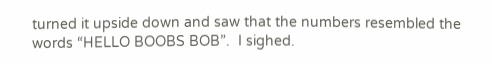turned it upside down and saw that the numbers resembled the words “HELLO BOOBS BOB”.  I sighed.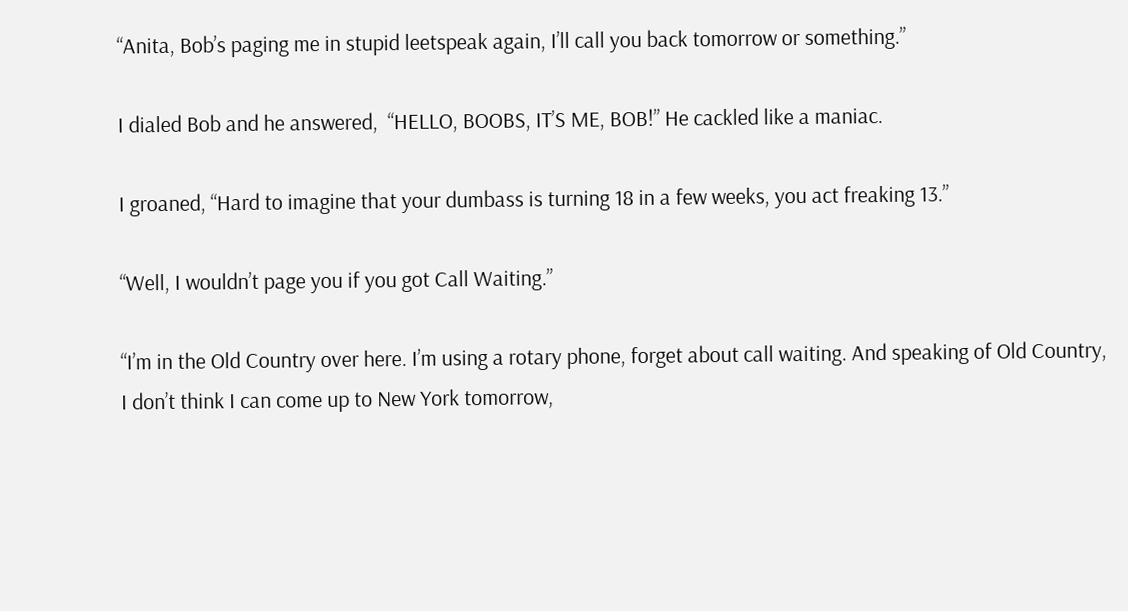“Anita, Bob’s paging me in stupid leetspeak again, I’ll call you back tomorrow or something.”

I dialed Bob and he answered,  “HELLO, BOOBS, IT’S ME, BOB!” He cackled like a maniac.

I groaned, “Hard to imagine that your dumbass is turning 18 in a few weeks, you act freaking 13.”

“Well, I wouldn’t page you if you got Call Waiting.”

“I’m in the Old Country over here. I’m using a rotary phone, forget about call waiting. And speaking of Old Country, I don’t think I can come up to New York tomorrow,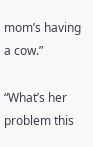mom’s having a cow.”

“What’s her problem this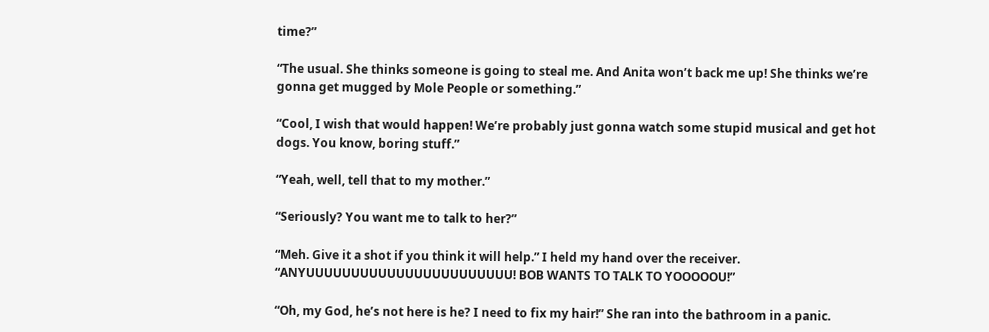time?”

“The usual. She thinks someone is going to steal me. And Anita won’t back me up! She thinks we’re gonna get mugged by Mole People or something.”

“Cool, I wish that would happen! We’re probably just gonna watch some stupid musical and get hot dogs. You know, boring stuff.”

“Yeah, well, tell that to my mother.”

“Seriously? You want me to talk to her?”

“Meh. Give it a shot if you think it will help.” I held my hand over the receiver. “ANYUUUUUUUUUUUUUUUUUUUUUUU! BOB WANTS TO TALK TO YOOOOOU!”

“Oh, my God, he’s not here is he? I need to fix my hair!” She ran into the bathroom in a panic.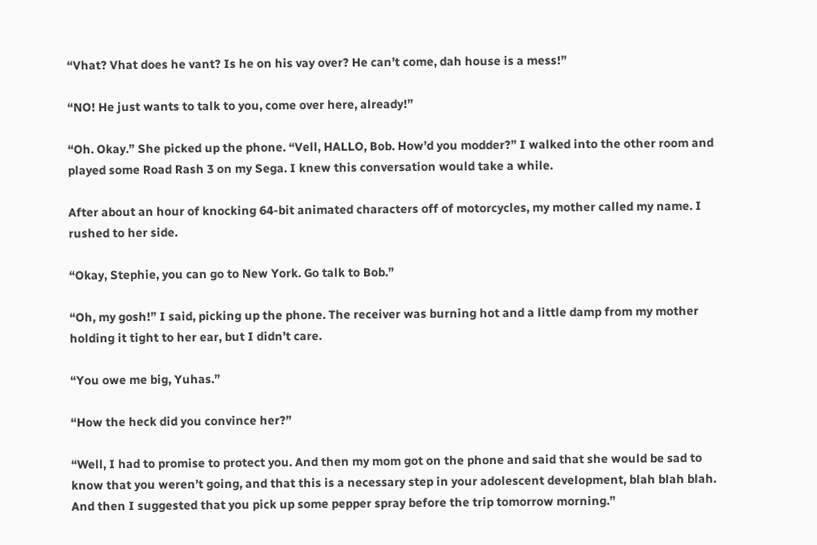“Vhat? Vhat does he vant? Is he on his vay over? He can’t come, dah house is a mess!”

“NO! He just wants to talk to you, come over here, already!”

“Oh. Okay.” She picked up the phone. “Vell, HALLO, Bob. How’d you modder?” I walked into the other room and played some Road Rash 3 on my Sega. I knew this conversation would take a while.

After about an hour of knocking 64-bit animated characters off of motorcycles, my mother called my name. I rushed to her side.

“Okay, Stephie, you can go to New York. Go talk to Bob.”

“Oh, my gosh!” I said, picking up the phone. The receiver was burning hot and a little damp from my mother holding it tight to her ear, but I didn’t care.

“You owe me big, Yuhas.”

“How the heck did you convince her?”

“Well, I had to promise to protect you. And then my mom got on the phone and said that she would be sad to know that you weren’t going, and that this is a necessary step in your adolescent development, blah blah blah. And then I suggested that you pick up some pepper spray before the trip tomorrow morning.”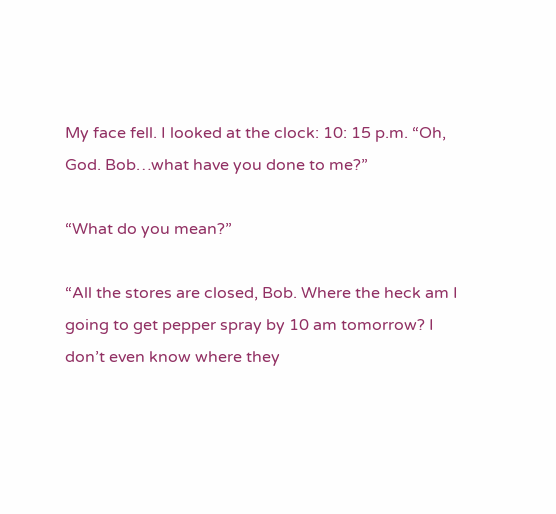My face fell. I looked at the clock: 10: 15 p.m. “Oh, God. Bob…what have you done to me?”

“What do you mean?”

“All the stores are closed, Bob. Where the heck am I going to get pepper spray by 10 am tomorrow? I don’t even know where they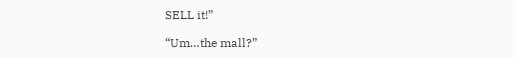SELL it!”

“Um…the mall?”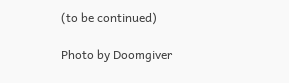(to be continued)

Photo by Doomgiver